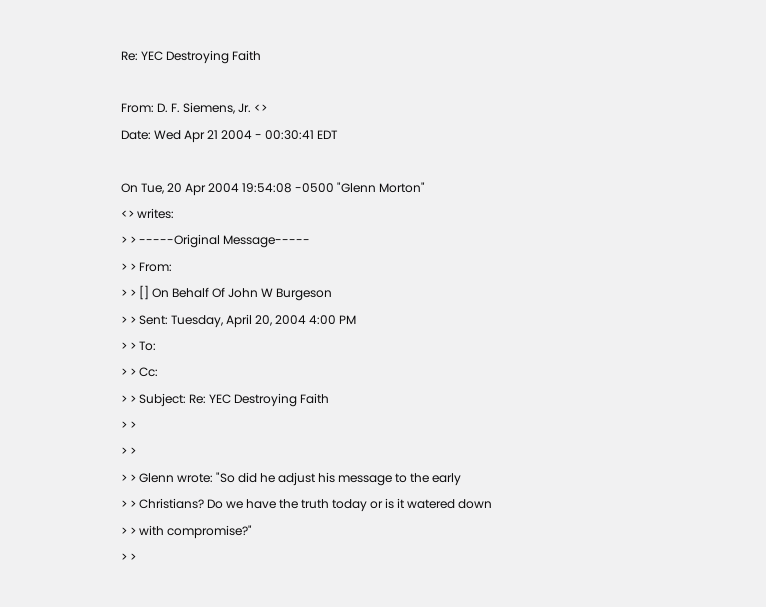Re: YEC Destroying Faith

From: D. F. Siemens, Jr. <>
Date: Wed Apr 21 2004 - 00:30:41 EDT

On Tue, 20 Apr 2004 19:54:08 -0500 "Glenn Morton"
<> writes:
> > -----Original Message-----
> > From:
> > [] On Behalf Of John W Burgeson
> > Sent: Tuesday, April 20, 2004 4:00 PM
> > To:
> > Cc:
> > Subject: Re: YEC Destroying Faith
> >
> >
> > Glenn wrote: "So did he adjust his message to the early
> > Christians? Do we have the truth today or is it watered down
> > with compromise?"
> >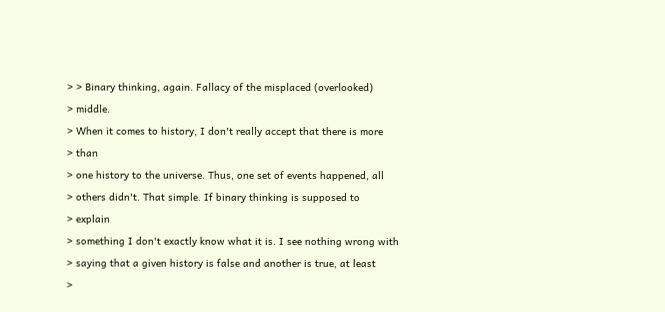> > Binary thinking, again. Fallacy of the misplaced (overlooked)
> middle.
> When it comes to history, I don't really accept that there is more
> than
> one history to the universe. Thus, one set of events happened, all
> others didn't. That simple. If binary thinking is supposed to
> explain
> something I don't exactly know what it is. I see nothing wrong with
> saying that a given history is false and another is true, at least
>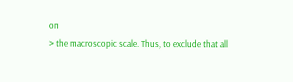on
> the macroscopic scale. Thus, to exclude that all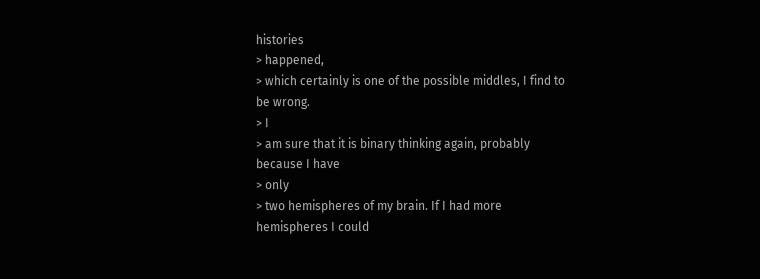histories
> happened,
> which certainly is one of the possible middles, I find to be wrong.
> I
> am sure that it is binary thinking again, probably because I have
> only
> two hemispheres of my brain. If I had more hemispheres I could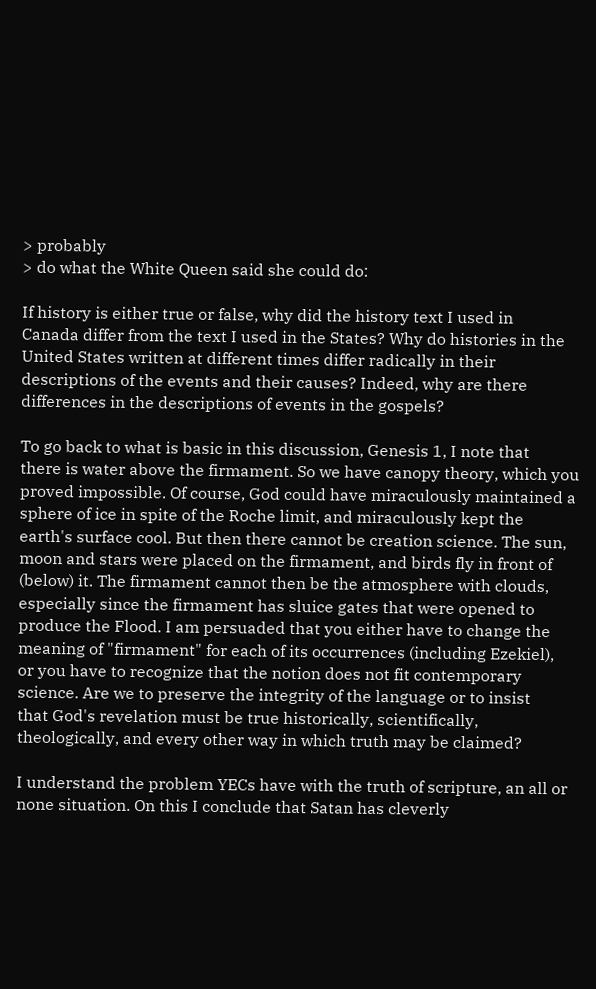> probably
> do what the White Queen said she could do:

If history is either true or false, why did the history text I used in
Canada differ from the text I used in the States? Why do histories in the
United States written at different times differ radically in their
descriptions of the events and their causes? Indeed, why are there
differences in the descriptions of events in the gospels?

To go back to what is basic in this discussion, Genesis 1, I note that
there is water above the firmament. So we have canopy theory, which you
proved impossible. Of course, God could have miraculously maintained a
sphere of ice in spite of the Roche limit, and miraculously kept the
earth's surface cool. But then there cannot be creation science. The sun,
moon and stars were placed on the firmament, and birds fly in front of
(below) it. The firmament cannot then be the atmosphere with clouds,
especially since the firmament has sluice gates that were opened to
produce the Flood. I am persuaded that you either have to change the
meaning of "firmament" for each of its occurrences (including Ezekiel),
or you have to recognize that the notion does not fit contemporary
science. Are we to preserve the integrity of the language or to insist
that God's revelation must be true historically, scientifically,
theologically, and every other way in which truth may be claimed?

I understand the problem YECs have with the truth of scripture, an all or
none situation. On this I conclude that Satan has cleverly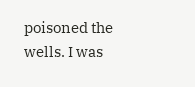poisoned the
wells. I was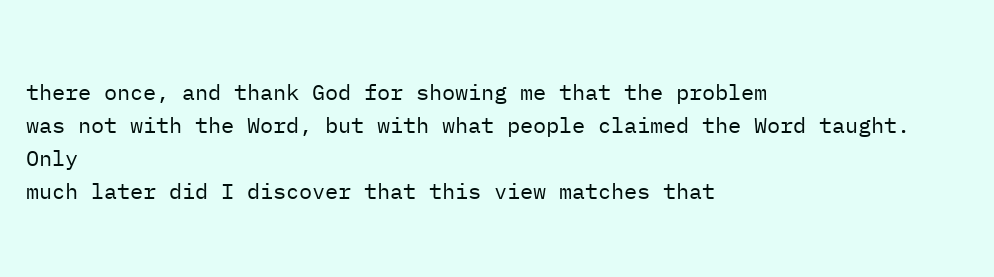there once, and thank God for showing me that the problem
was not with the Word, but with what people claimed the Word taught. Only
much later did I discover that this view matches that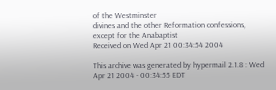of the Westminster
divines and the other Reformation confessions, except for the Anabaptist
Received on Wed Apr 21 00:34:54 2004

This archive was generated by hypermail 2.1.8 : Wed Apr 21 2004 - 00:34:55 EDT